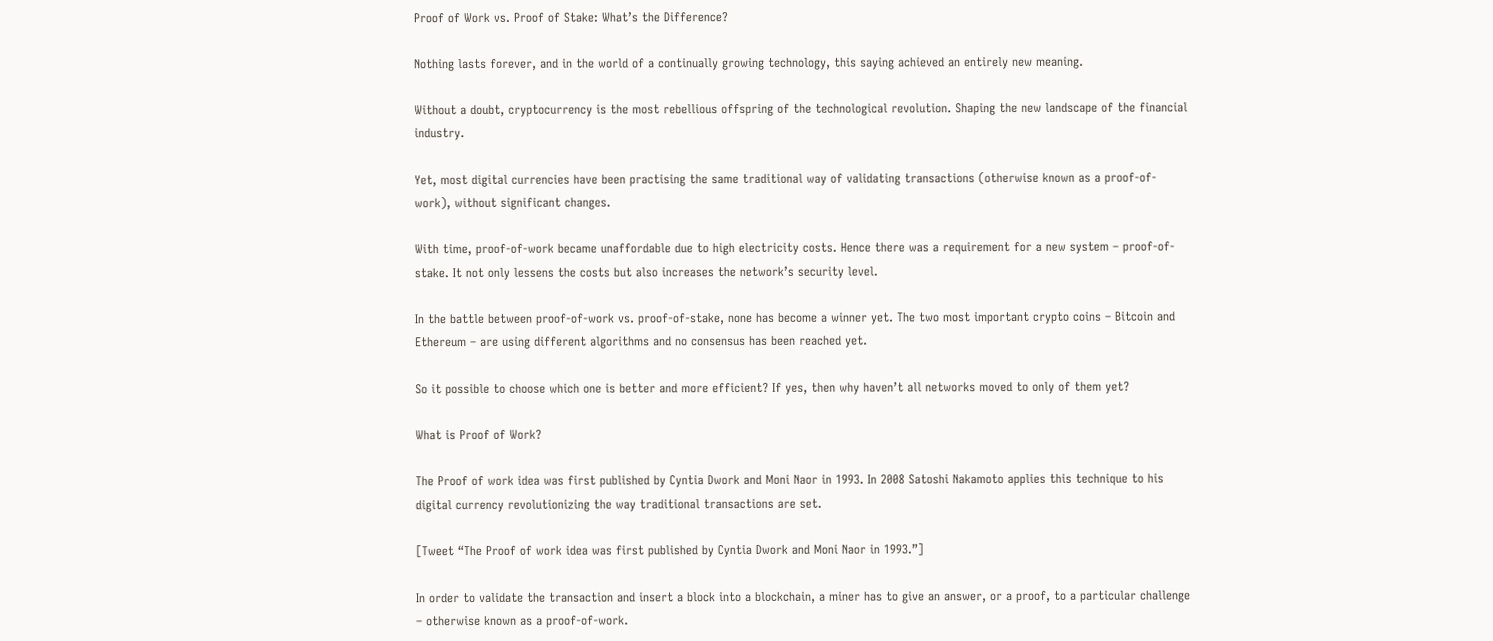Proof of Work vs. Proof of Stake: What’s the Difference?

Nothing lasts forever, and in the world of a continually growing technology, this saying achieved an entirely new meaning.

Without a doubt, cryptocurrency is the most rebellious offspring of the technological revolution. Shaping the new landscape of the financial industry.

Yet, most digital currencies have been practising the same traditional way of validating transactions (otherwise known as a proof-of-work), without significant changes.

With time, proof-of-work became unaffordable due to high electricity costs. Hence there was a requirement for a new system – proof-of-stake. It not only lessens the costs but also increases the network’s security level.

In the battle between proof-of-work vs. proof-of-stake, none has become a winner yet. The two most important crypto coins – Bitcoin and Ethereum – are using different algorithms and no consensus has been reached yet.

So it possible to choose which one is better and more efficient? If yes, then why haven’t all networks moved to only of them yet?

What is Proof of Work?

The Proof of work idea was first published by Cyntia Dwork and Moni Naor in 1993. In 2008 Satoshi Nakamoto applies this technique to his digital currency revolutionizing the way traditional transactions are set.

[Tweet “The Proof of work idea was first published by Cyntia Dwork and Moni Naor in 1993.”]

In order to validate the transaction and insert a block into a blockchain, a miner has to give an answer, or a proof, to a particular challenge – otherwise known as a proof-of-work.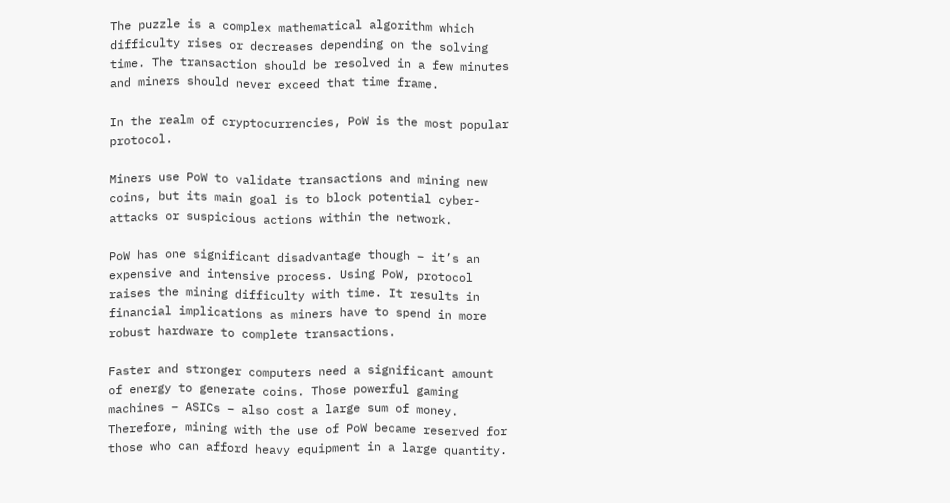The puzzle is a complex mathematical algorithm which difficulty rises or decreases depending on the solving time. The transaction should be resolved in a few minutes and miners should never exceed that time frame.

In the realm of cryptocurrencies, PoW is the most popular protocol.

Miners use PoW to validate transactions and mining new coins, but its main goal is to block potential cyber-attacks or suspicious actions within the network.

PoW has one significant disadvantage though – it’s an expensive and intensive process. Using PoW, protocol raises the mining difficulty with time. It results in financial implications as miners have to spend in more robust hardware to complete transactions.

Faster and stronger computers need a significant amount of energy to generate coins. Those powerful gaming machines – ASICs – also cost a large sum of money. Therefore, mining with the use of PoW became reserved for those who can afford heavy equipment in a large quantity.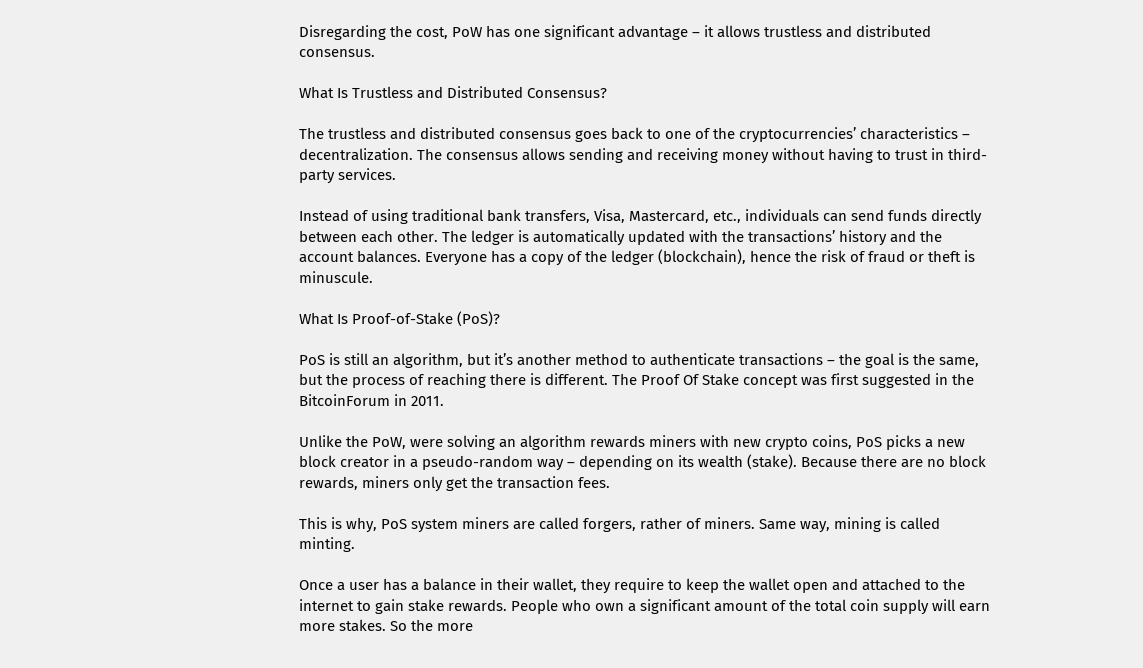Disregarding the cost, PoW has one significant advantage – it allows trustless and distributed consensus.

What Is Trustless and Distributed Consensus?

The trustless and distributed consensus goes back to one of the cryptocurrencies’ characteristics – decentralization. The consensus allows sending and receiving money without having to trust in third-party services.

Instead of using traditional bank transfers, Visa, Mastercard, etc., individuals can send funds directly between each other. The ledger is automatically updated with the transactions’ history and the account balances. Everyone has a copy of the ledger (blockchain), hence the risk of fraud or theft is minuscule.

What Is Proof-of-Stake (PoS)?

PoS is still an algorithm, but it’s another method to authenticate transactions – the goal is the same, but the process of reaching there is different. The Proof Of Stake concept was first suggested in the BitcoinForum in 2011.

Unlike the PoW, were solving an algorithm rewards miners with new crypto coins, PoS picks a new block creator in a pseudo-random way – depending on its wealth (stake). Because there are no block rewards, miners only get the transaction fees.

This is why, PoS system miners are called forgers, rather of miners. Same way, mining is called minting.

Once a user has a balance in their wallet, they require to keep the wallet open and attached to the internet to gain stake rewards. People who own a significant amount of the total coin supply will earn more stakes. So the more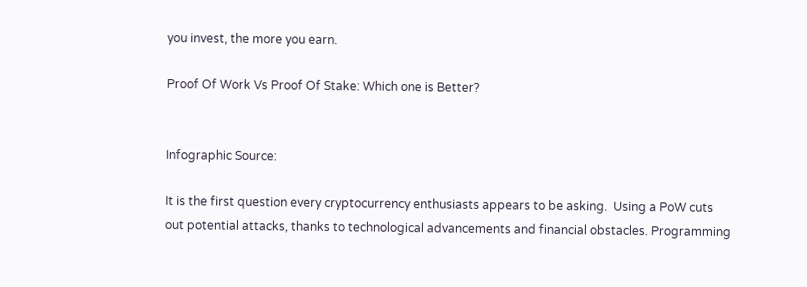you invest, the more you earn.

Proof Of Work Vs Proof Of Stake: Which one is Better?


Infographic Source:

It is the first question every cryptocurrency enthusiasts appears to be asking.  Using a PoW cuts out potential attacks, thanks to technological advancements and financial obstacles. Programming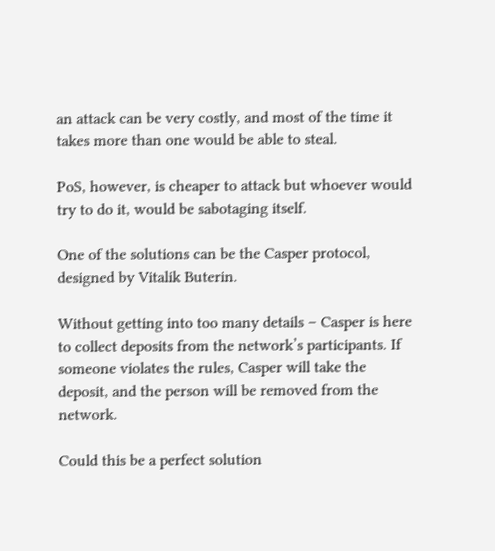an attack can be very costly, and most of the time it takes more than one would be able to steal.

PoS, however, is cheaper to attack but whoever would try to do it, would be sabotaging itself.

One of the solutions can be the Casper protocol, designed by Vitalik Buterin.

Without getting into too many details – Casper is here to collect deposits from the network’s participants. If someone violates the rules, Casper will take the deposit, and the person will be removed from the network.

Could this be a perfect solution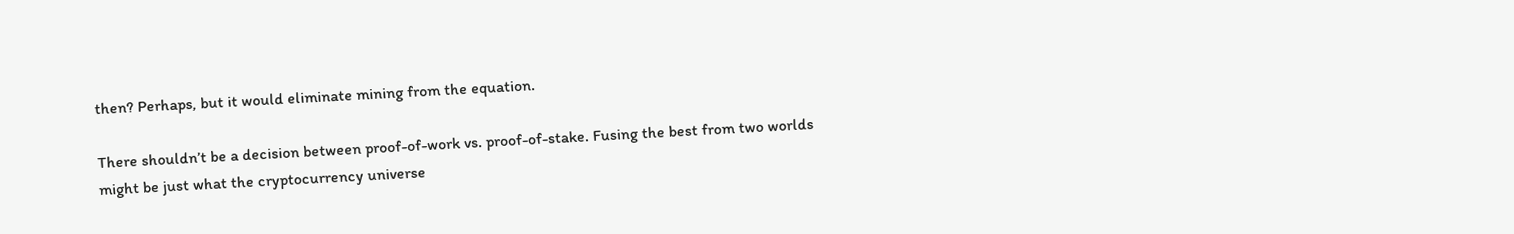then? Perhaps, but it would eliminate mining from the equation.

There shouldn’t be a decision between proof-of-work vs. proof-of-stake. Fusing the best from two worlds might be just what the cryptocurrency universe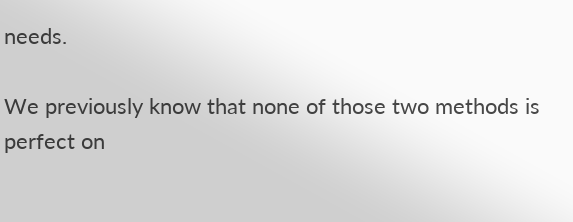needs.

We previously know that none of those two methods is perfect on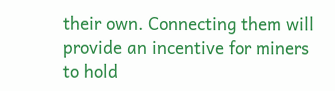their own. Connecting them will provide an incentive for miners to hold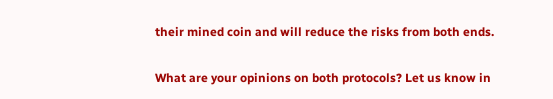their mined coin and will reduce the risks from both ends.

What are your opinions on both protocols? Let us know in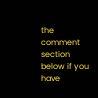the comment section below if you have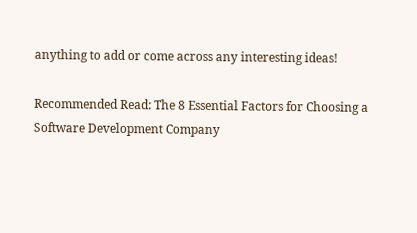anything to add or come across any interesting ideas!

Recommended Read: The 8 Essential Factors for Choosing a Software Development Company